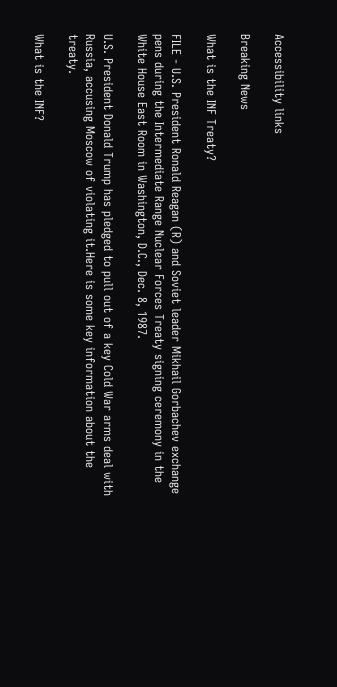Accessibility links

Breaking News

What is the INF Treaty?

FILE - U.S. President Ronald Reagan (R) and Soviet leader Mikhail Gorbachev exchange pens during the Intermediate Range Nuclear Forces Treaty signing ceremony in the White House East Room in Washington, D.C., Dec. 8, 1987.

U.S. President Donald Trump has pledged to pull out of a key Cold War arms deal with Russia, accusing Moscow of violating it.Here is some key information about the treaty.

What is the INF?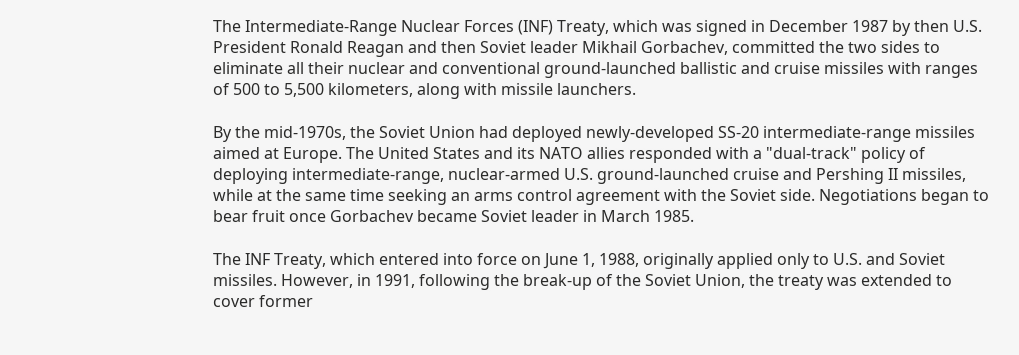The Intermediate-Range Nuclear Forces (INF) Treaty, which was signed in December 1987 by then U.S. President Ronald Reagan and then Soviet leader Mikhail Gorbachev, committed the two sides to eliminate all their nuclear and conventional ground-launched ballistic and cruise missiles with ranges of 500 to 5,500 kilometers, along with missile launchers.

By the mid-1970s, the Soviet Union had deployed newly-developed SS-20 intermediate-range missiles aimed at Europe. The United States and its NATO allies responded with a "dual-track" policy of deploying intermediate-range, nuclear-armed U.S. ground-launched cruise and Pershing II missiles, while at the same time seeking an arms control agreement with the Soviet side. Negotiations began to bear fruit once Gorbachev became Soviet leader in March 1985.

The INF Treaty, which entered into force on June 1, 1988, originally applied only to U.S. and Soviet missiles. However, in 1991, following the break-up of the Soviet Union, the treaty was extended to cover former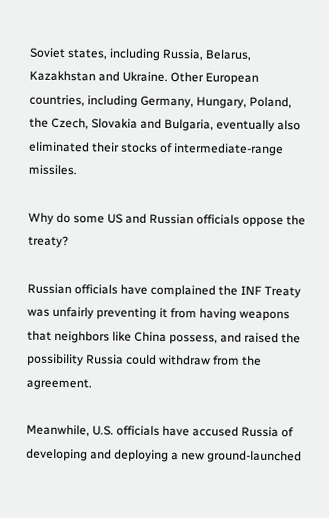Soviet states, including Russia, Belarus, Kazakhstan and Ukraine. Other European countries, including Germany, Hungary, Poland, the Czech, Slovakia and Bulgaria, eventually also eliminated their stocks of intermediate-range missiles.

Why do some US and Russian officials oppose the treaty?

Russian officials have complained the INF Treaty was unfairly preventing it from having weapons that neighbors like China possess, and raised the possibility Russia could withdraw from the agreement.

Meanwhile, U.S. officials have accused Russia of developing and deploying a new ground-launched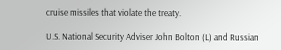cruise missiles that violate the treaty.

U.S. National Security Adviser John Bolton (L) and Russian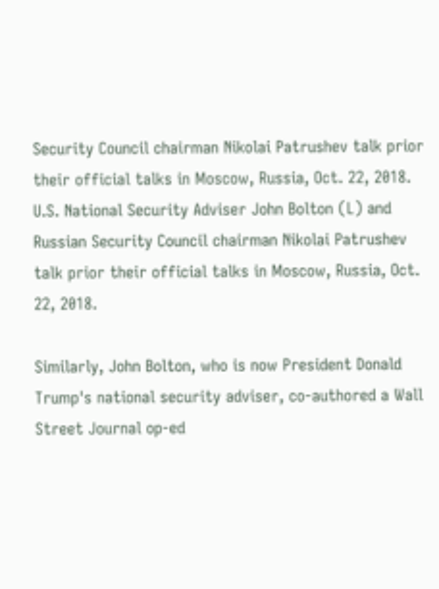Security Council chairman Nikolai Patrushev talk prior their official talks in Moscow, Russia, Oct. 22, 2018.
U.S. National Security Adviser John Bolton (L) and Russian Security Council chairman Nikolai Patrushev talk prior their official talks in Moscow, Russia, Oct. 22, 2018.

Similarly, John Bolton, who is now President Donald Trump's national security adviser, co-authored a Wall Street Journal op-ed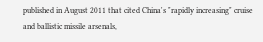published in August 2011 that cited China's "rapidly increasing" cruise and ballistic missile arsenals,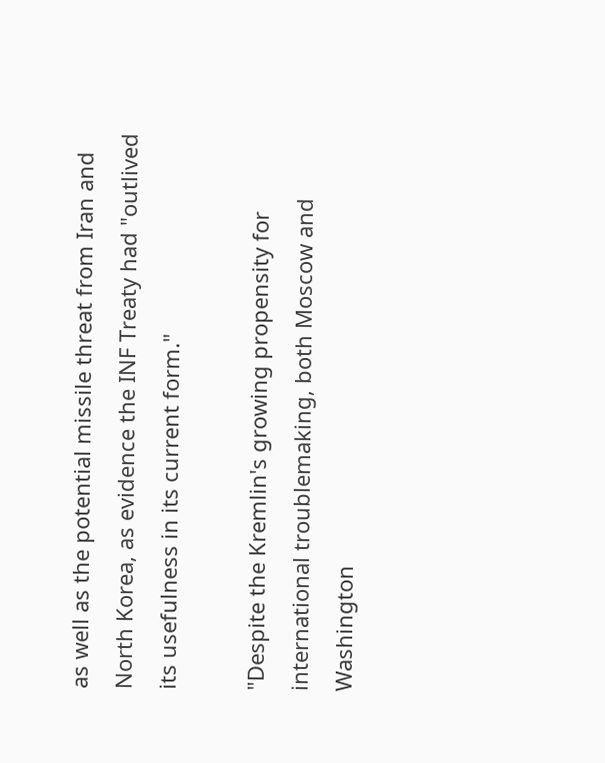as well as the potential missile threat from Iran and North Korea, as evidence the INF Treaty had "outlived its usefulness in its current form."

"Despite the Kremlin's growing propensity for international troublemaking, both Moscow and Washington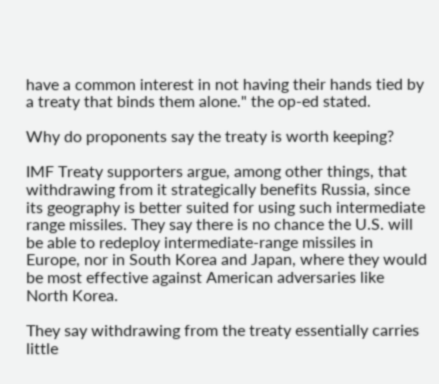have a common interest in not having their hands tied by a treaty that binds them alone." the op-ed stated.

Why do proponents say the treaty is worth keeping?

IMF Treaty supporters argue, among other things, that withdrawing from it strategically benefits Russia, since its geography is better suited for using such intermediate range missiles. They say there is no chance the U.S. will be able to redeploy intermediate-range missiles in Europe, nor in South Korea and Japan, where they would be most effective against American adversaries like North Korea.

They say withdrawing from the treaty essentially carries little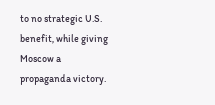to no strategic U.S. benefit, while giving Moscow a propaganda victory.